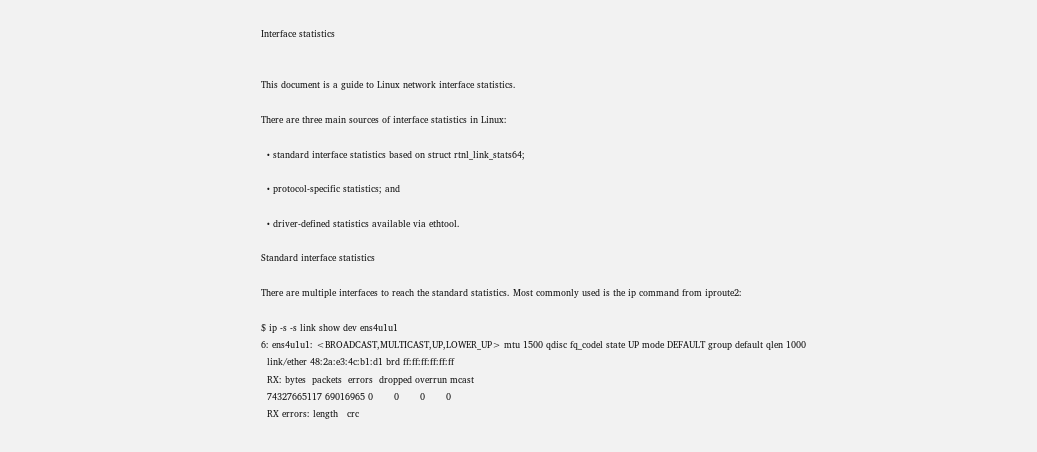Interface statistics


This document is a guide to Linux network interface statistics.

There are three main sources of interface statistics in Linux:

  • standard interface statistics based on struct rtnl_link_stats64;

  • protocol-specific statistics; and

  • driver-defined statistics available via ethtool.

Standard interface statistics

There are multiple interfaces to reach the standard statistics. Most commonly used is the ip command from iproute2:

$ ip -s -s link show dev ens4u1u1
6: ens4u1u1: <BROADCAST,MULTICAST,UP,LOWER_UP> mtu 1500 qdisc fq_codel state UP mode DEFAULT group default qlen 1000
  link/ether 48:2a:e3:4c:b1:d1 brd ff:ff:ff:ff:ff:ff
  RX: bytes  packets  errors  dropped overrun mcast
  74327665117 69016965 0       0       0       0
  RX errors: length   crc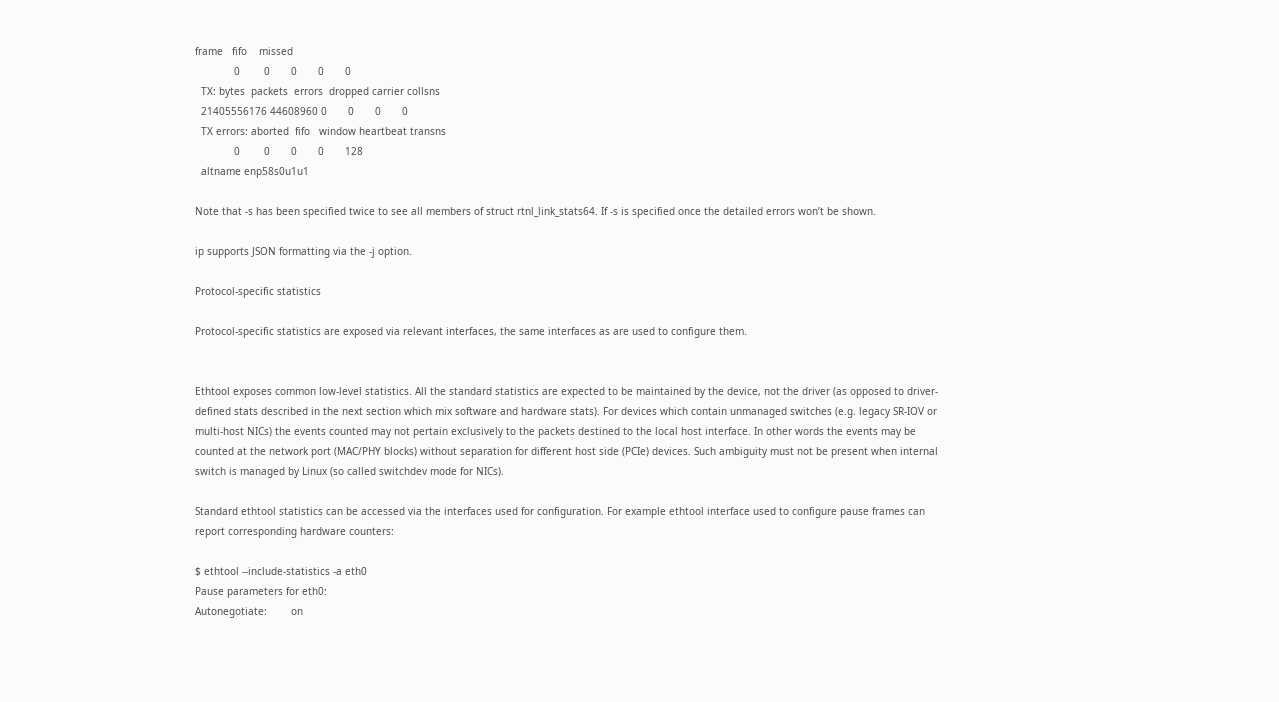frame   fifo    missed
             0        0       0       0       0
  TX: bytes  packets  errors  dropped carrier collsns
  21405556176 44608960 0       0       0       0
  TX errors: aborted  fifo   window heartbeat transns
             0        0       0       0       128
  altname enp58s0u1u1

Note that -s has been specified twice to see all members of struct rtnl_link_stats64. If -s is specified once the detailed errors won’t be shown.

ip supports JSON formatting via the -j option.

Protocol-specific statistics

Protocol-specific statistics are exposed via relevant interfaces, the same interfaces as are used to configure them.


Ethtool exposes common low-level statistics. All the standard statistics are expected to be maintained by the device, not the driver (as opposed to driver-defined stats described in the next section which mix software and hardware stats). For devices which contain unmanaged switches (e.g. legacy SR-IOV or multi-host NICs) the events counted may not pertain exclusively to the packets destined to the local host interface. In other words the events may be counted at the network port (MAC/PHY blocks) without separation for different host side (PCIe) devices. Such ambiguity must not be present when internal switch is managed by Linux (so called switchdev mode for NICs).

Standard ethtool statistics can be accessed via the interfaces used for configuration. For example ethtool interface used to configure pause frames can report corresponding hardware counters:

$ ethtool --include-statistics -a eth0
Pause parameters for eth0:
Autonegotiate:        on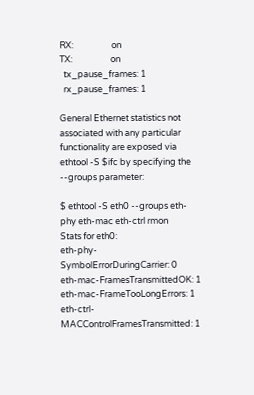RX:                   on
TX:                   on
  tx_pause_frames: 1
  rx_pause_frames: 1

General Ethernet statistics not associated with any particular functionality are exposed via ethtool -S $ifc by specifying the --groups parameter:

$ ethtool -S eth0 --groups eth-phy eth-mac eth-ctrl rmon
Stats for eth0:
eth-phy-SymbolErrorDuringCarrier: 0
eth-mac-FramesTransmittedOK: 1
eth-mac-FrameTooLongErrors: 1
eth-ctrl-MACControlFramesTransmitted: 1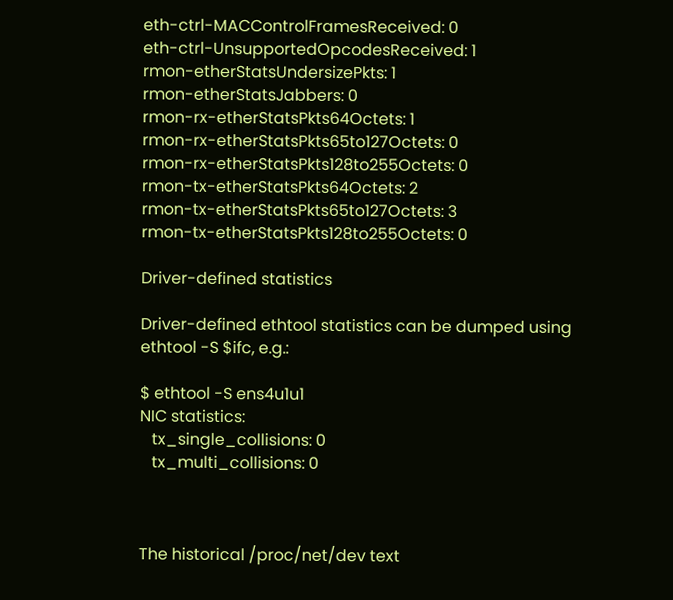eth-ctrl-MACControlFramesReceived: 0
eth-ctrl-UnsupportedOpcodesReceived: 1
rmon-etherStatsUndersizePkts: 1
rmon-etherStatsJabbers: 0
rmon-rx-etherStatsPkts64Octets: 1
rmon-rx-etherStatsPkts65to127Octets: 0
rmon-rx-etherStatsPkts128to255Octets: 0
rmon-tx-etherStatsPkts64Octets: 2
rmon-tx-etherStatsPkts65to127Octets: 3
rmon-tx-etherStatsPkts128to255Octets: 0

Driver-defined statistics

Driver-defined ethtool statistics can be dumped using ethtool -S $ifc, e.g.:

$ ethtool -S ens4u1u1
NIC statistics:
   tx_single_collisions: 0
   tx_multi_collisions: 0



The historical /proc/net/dev text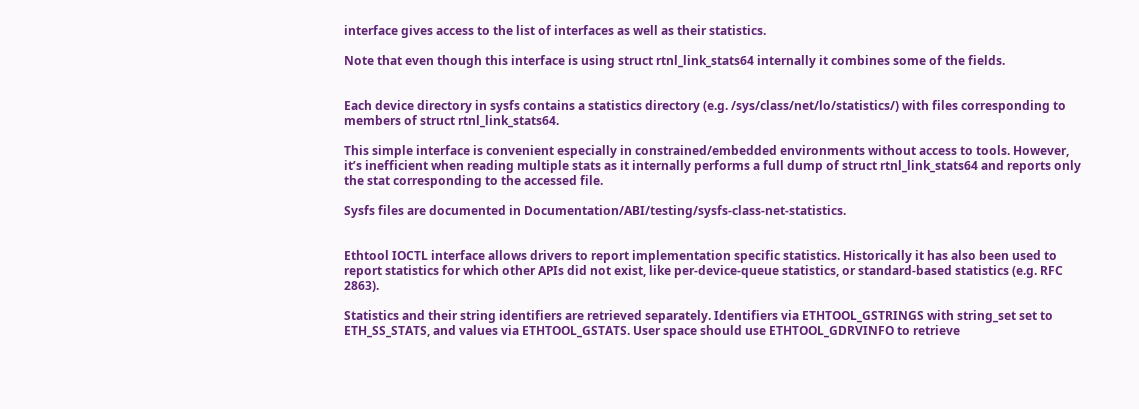interface gives access to the list of interfaces as well as their statistics.

Note that even though this interface is using struct rtnl_link_stats64 internally it combines some of the fields.


Each device directory in sysfs contains a statistics directory (e.g. /sys/class/net/lo/statistics/) with files corresponding to members of struct rtnl_link_stats64.

This simple interface is convenient especially in constrained/embedded environments without access to tools. However, it’s inefficient when reading multiple stats as it internally performs a full dump of struct rtnl_link_stats64 and reports only the stat corresponding to the accessed file.

Sysfs files are documented in Documentation/ABI/testing/sysfs-class-net-statistics.


Ethtool IOCTL interface allows drivers to report implementation specific statistics. Historically it has also been used to report statistics for which other APIs did not exist, like per-device-queue statistics, or standard-based statistics (e.g. RFC 2863).

Statistics and their string identifiers are retrieved separately. Identifiers via ETHTOOL_GSTRINGS with string_set set to ETH_SS_STATS, and values via ETHTOOL_GSTATS. User space should use ETHTOOL_GDRVINFO to retrieve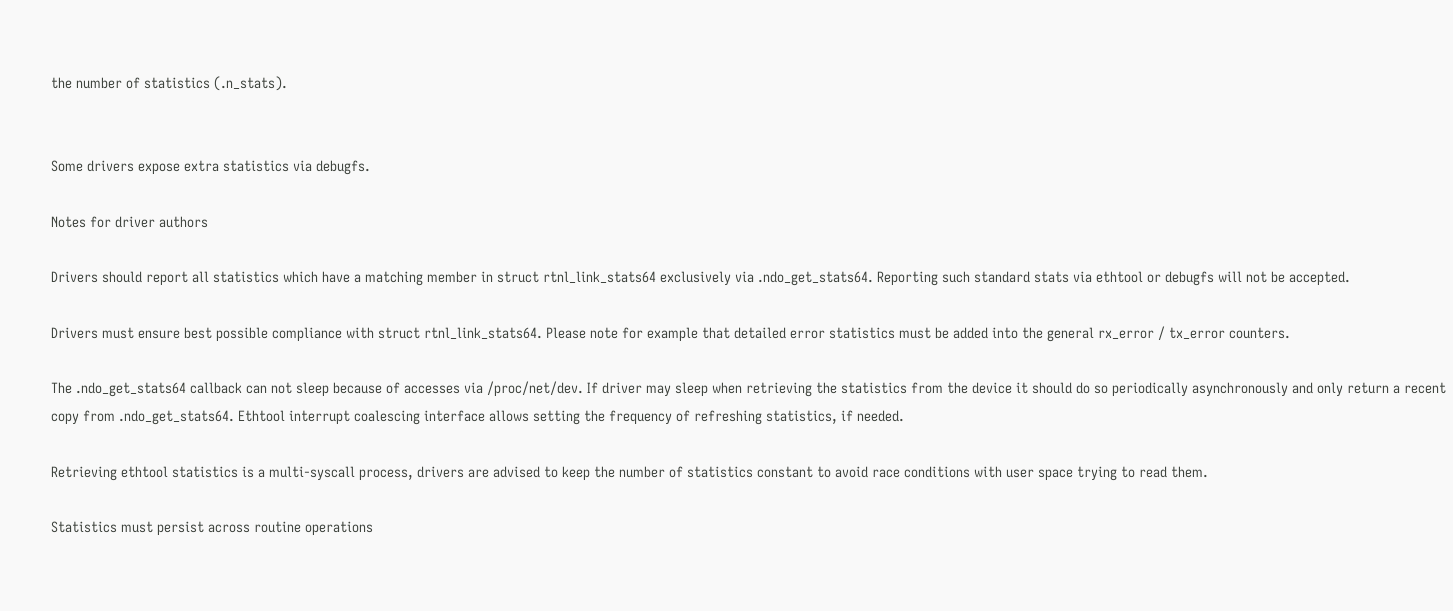the number of statistics (.n_stats).


Some drivers expose extra statistics via debugfs.

Notes for driver authors

Drivers should report all statistics which have a matching member in struct rtnl_link_stats64 exclusively via .ndo_get_stats64. Reporting such standard stats via ethtool or debugfs will not be accepted.

Drivers must ensure best possible compliance with struct rtnl_link_stats64. Please note for example that detailed error statistics must be added into the general rx_error / tx_error counters.

The .ndo_get_stats64 callback can not sleep because of accesses via /proc/net/dev. If driver may sleep when retrieving the statistics from the device it should do so periodically asynchronously and only return a recent copy from .ndo_get_stats64. Ethtool interrupt coalescing interface allows setting the frequency of refreshing statistics, if needed.

Retrieving ethtool statistics is a multi-syscall process, drivers are advised to keep the number of statistics constant to avoid race conditions with user space trying to read them.

Statistics must persist across routine operations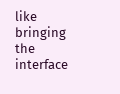like bringing the interface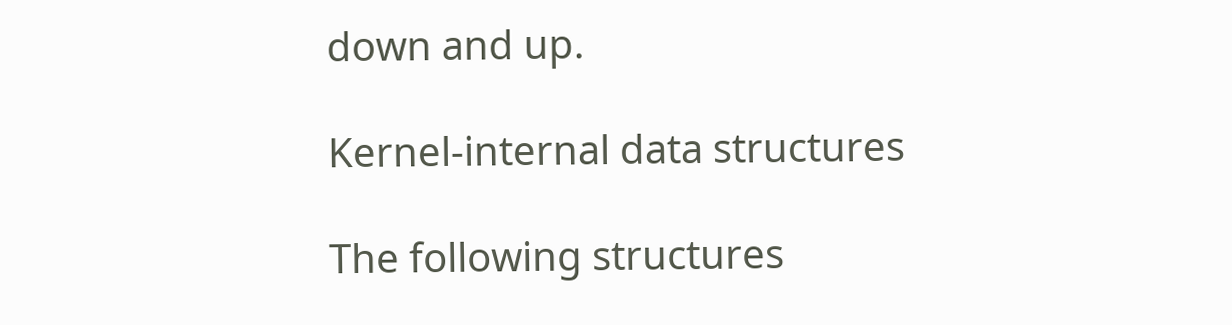down and up.

Kernel-internal data structures

The following structures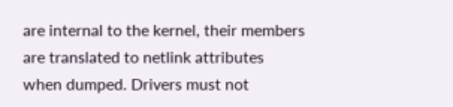are internal to the kernel, their members are translated to netlink attributes when dumped. Drivers must not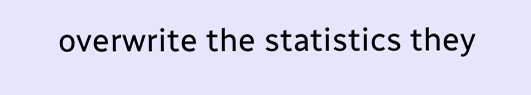overwrite the statistics they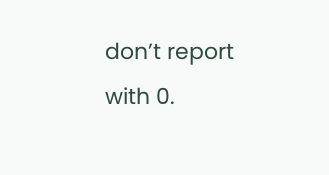don’t report with 0.